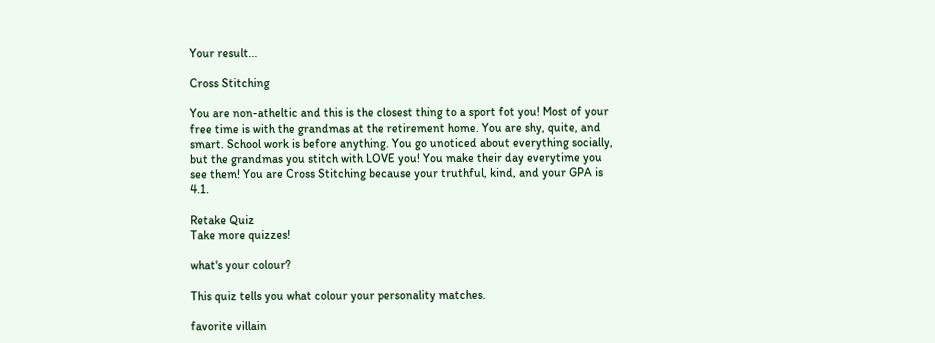Your result...

Cross Stitching

You are non-atheltic and this is the closest thing to a sport fot you! Most of your free time is with the grandmas at the retirement home. You are shy, quite, and smart. School work is before anything. You go unoticed about everything socially, but the grandmas you stitch with LOVE you! You make their day everytime you see them! You are Cross Stitching because your truthful, kind, and your GPA is 4.1.

Retake Quiz
Take more quizzes!

what's your colour?

This quiz tells you what colour your personality matches.

favorite villain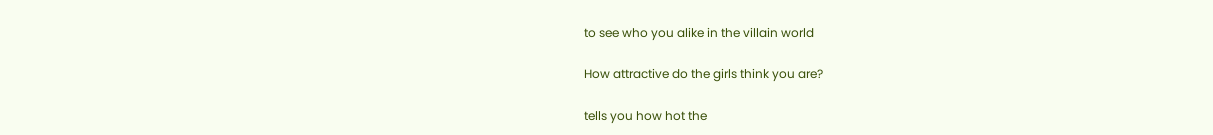to see who you alike in the villain world

How attractive do the girls think you are?

tells you how hot the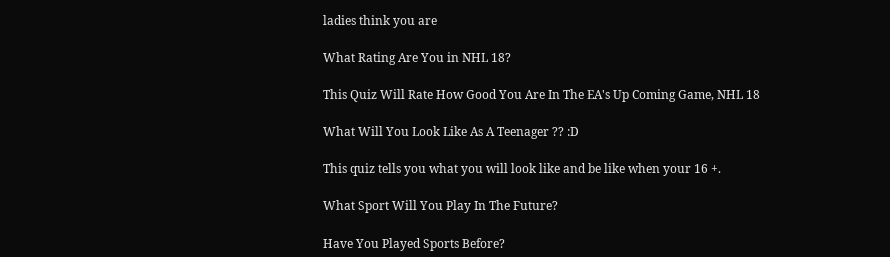ladies think you are

What Rating Are You in NHL 18?

This Quiz Will Rate How Good You Are In The EA's Up Coming Game, NHL 18

What Will You Look Like As A Teenager ?? :D

This quiz tells you what you will look like and be like when your 16 +.

What Sport Will You Play In The Future?

Have You Played Sports Before?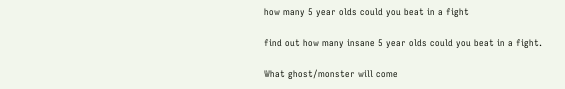how many 5 year olds could you beat in a fight

find out how many insane 5 year olds could you beat in a fight.

What ghost/monster will come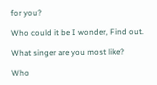for you?

Who could it be I wonder, Find out.

What singer are you most like?

Who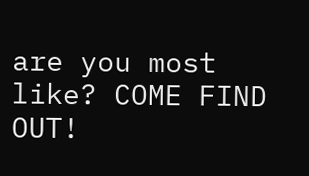are you most like? COME FIND OUT!